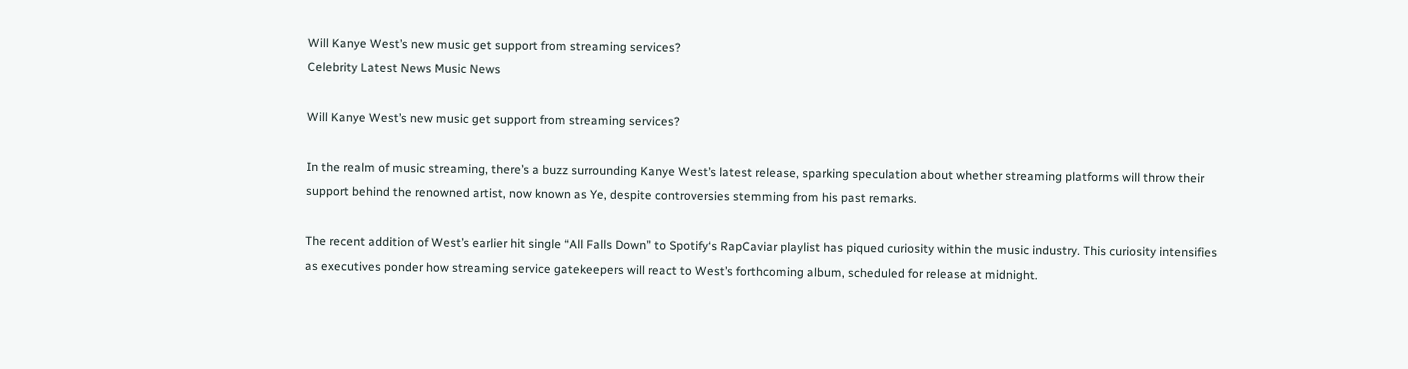Will Kanye West’s new music get support from streaming services?
Celebrity Latest News Music News

Will Kanye West’s new music get support from streaming services?

In the realm of music streaming, there’s a buzz surrounding Kanye West’s latest release, sparking speculation about whether streaming platforms will throw their support behind the renowned artist, now known as Ye, despite controversies stemming from his past remarks.

The recent addition of West’s earlier hit single “All Falls Down” to Spotify‘s RapCaviar playlist has piqued curiosity within the music industry. This curiosity intensifies as executives ponder how streaming service gatekeepers will react to West’s forthcoming album, scheduled for release at midnight.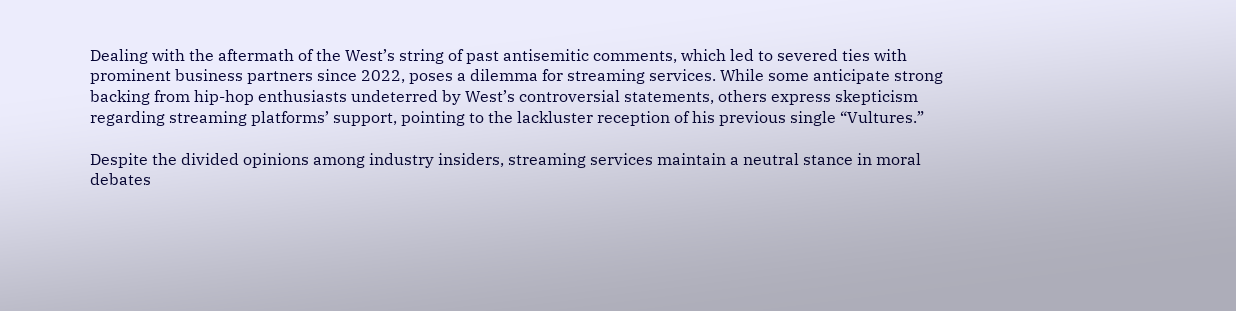Dealing with the aftermath of the West’s string of past antisemitic comments, which led to severed ties with prominent business partners since 2022, poses a dilemma for streaming services. While some anticipate strong backing from hip-hop enthusiasts undeterred by West’s controversial statements, others express skepticism regarding streaming platforms’ support, pointing to the lackluster reception of his previous single “Vultures.”

Despite the divided opinions among industry insiders, streaming services maintain a neutral stance in moral debates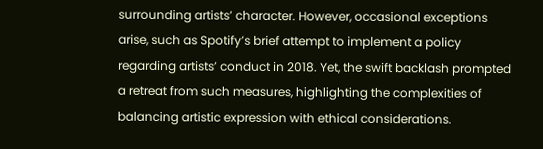surrounding artists’ character. However, occasional exceptions arise, such as Spotify’s brief attempt to implement a policy regarding artists’ conduct in 2018. Yet, the swift backlash prompted a retreat from such measures, highlighting the complexities of balancing artistic expression with ethical considerations.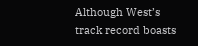Although West’s track record boasts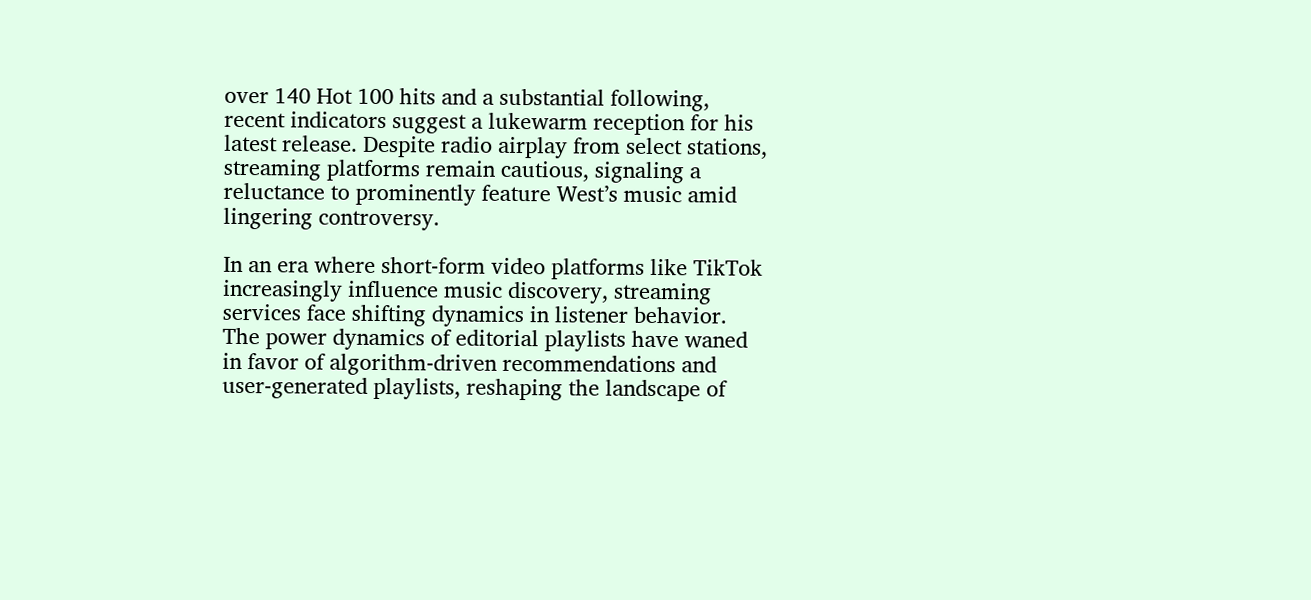over 140 Hot 100 hits and a substantial following, recent indicators suggest a lukewarm reception for his latest release. Despite radio airplay from select stations, streaming platforms remain cautious, signaling a reluctance to prominently feature West’s music amid lingering controversy.

In an era where short-form video platforms like TikTok increasingly influence music discovery, streaming services face shifting dynamics in listener behavior. The power dynamics of editorial playlists have waned in favor of algorithm-driven recommendations and user-generated playlists, reshaping the landscape of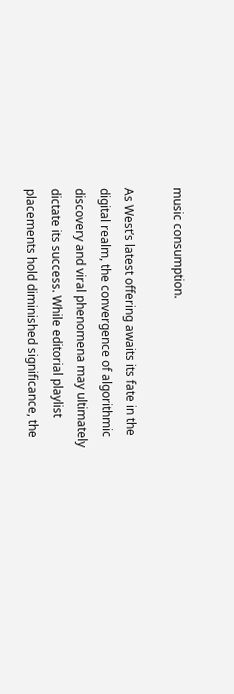music consumption.

As West’s latest offering awaits its fate in the digital realm, the convergence of algorithmic discovery and viral phenomena may ultimately dictate its success. While editorial playlist placements hold diminished significance, the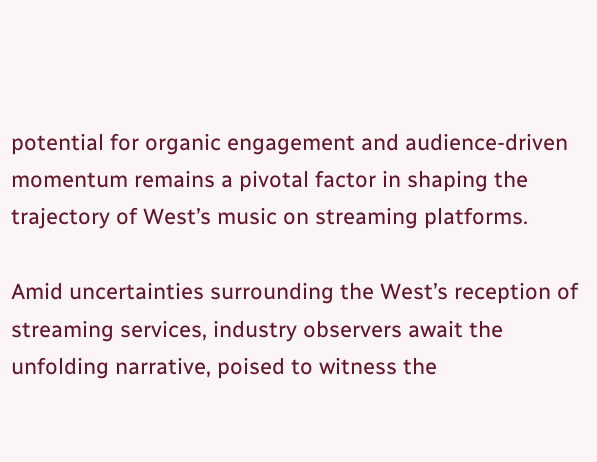potential for organic engagement and audience-driven momentum remains a pivotal factor in shaping the trajectory of West’s music on streaming platforms.

Amid uncertainties surrounding the West’s reception of streaming services, industry observers await the unfolding narrative, poised to witness the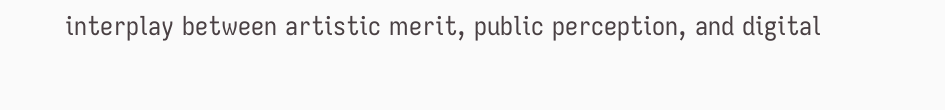interplay between artistic merit, public perception, and digital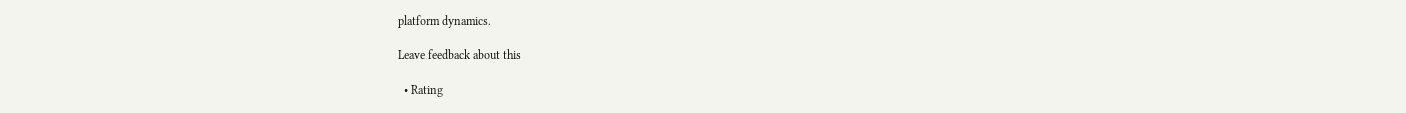platform dynamics.

Leave feedback about this

  • Rating